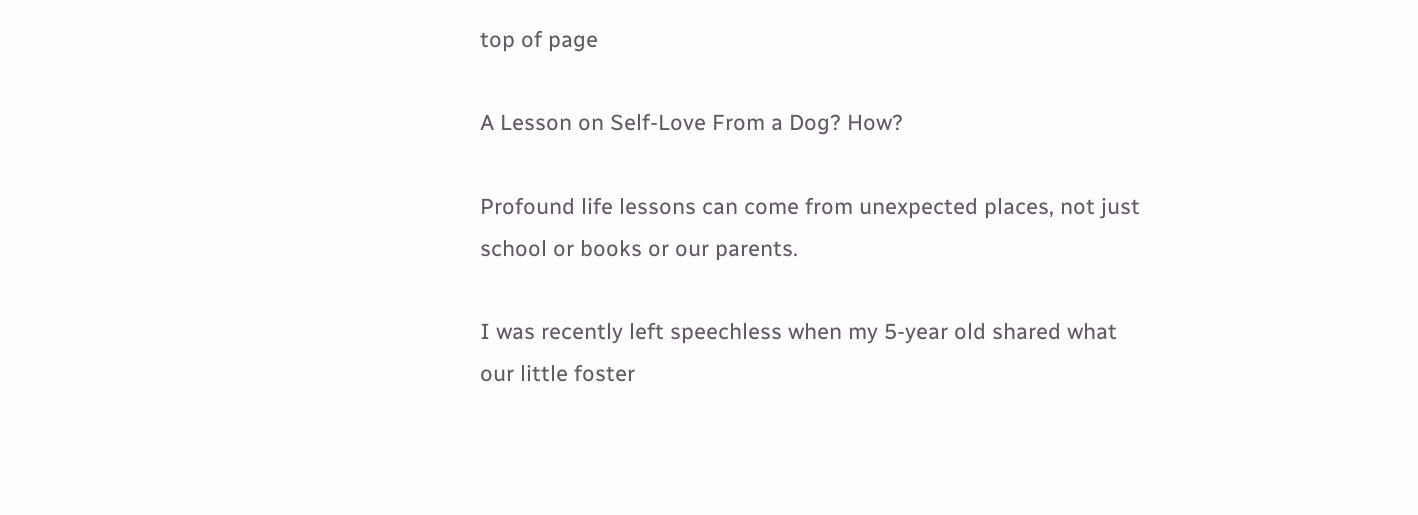top of page

A Lesson on Self-Love From a Dog? How?

Profound life lessons can come from unexpected places, not just school or books or our parents.

I was recently left speechless when my 5-year old shared what our little foster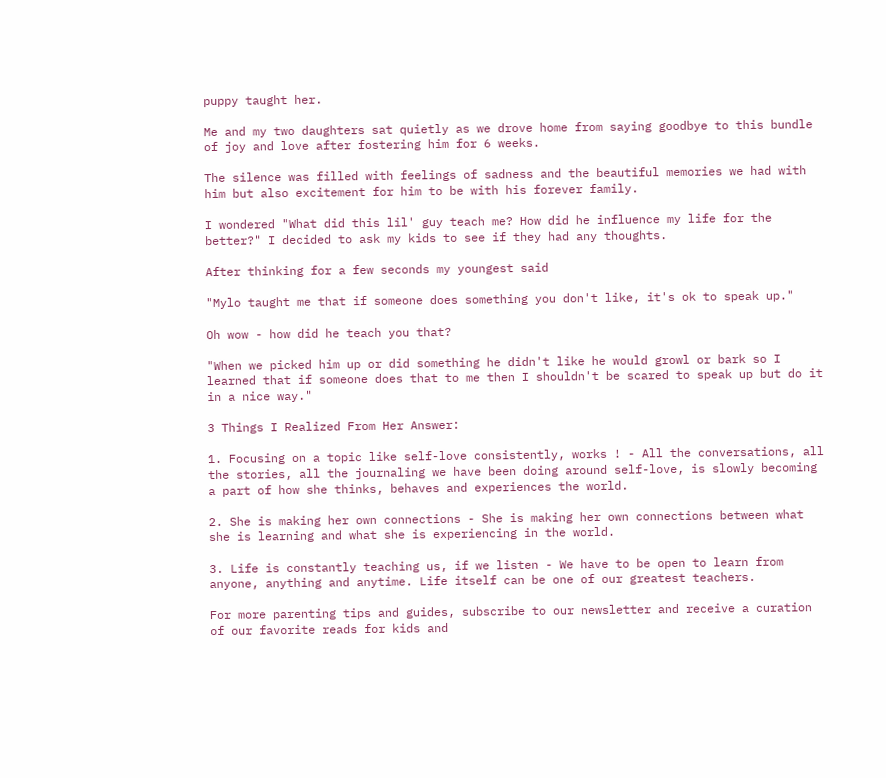puppy taught her.

Me and my two daughters sat quietly as we drove home from saying goodbye to this bundle of joy and love after fostering him for 6 weeks.

The silence was filled with feelings of sadness and the beautiful memories we had with him but also excitement for him to be with his forever family.

I wondered "What did this lil' guy teach me? How did he influence my life for the better?" I decided to ask my kids to see if they had any thoughts.

After thinking for a few seconds my youngest said

"Mylo taught me that if someone does something you don't like, it's ok to speak up."

Oh wow - how did he teach you that?

"When we picked him up or did something he didn't like he would growl or bark so I learned that if someone does that to me then I shouldn't be scared to speak up but do it in a nice way."

3 Things I Realized From Her Answer:

1. Focusing on a topic like self-love consistently, works ! - All the conversations, all the stories, all the journaling we have been doing around self-love, is slowly becoming a part of how she thinks, behaves and experiences the world.

2. She is making her own connections - She is making her own connections between what she is learning and what she is experiencing in the world.

3. Life is constantly teaching us, if we listen - We have to be open to learn from anyone, anything and anytime. Life itself can be one of our greatest teachers.

For more parenting tips and guides, subscribe to our newsletter and receive a curation of our favorite reads for kids and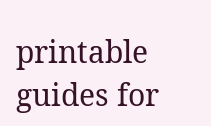printable guides for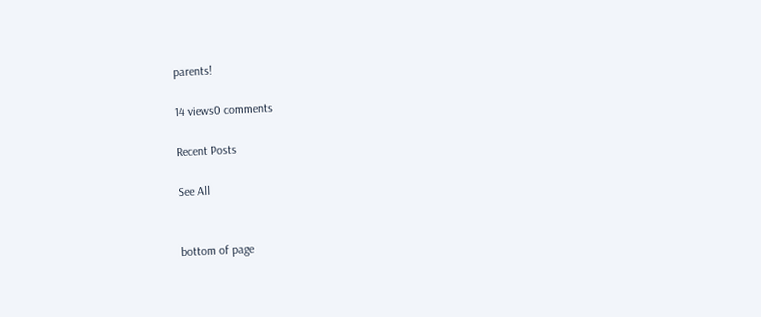parents!

14 views0 comments

Recent Posts

See All


bottom of page